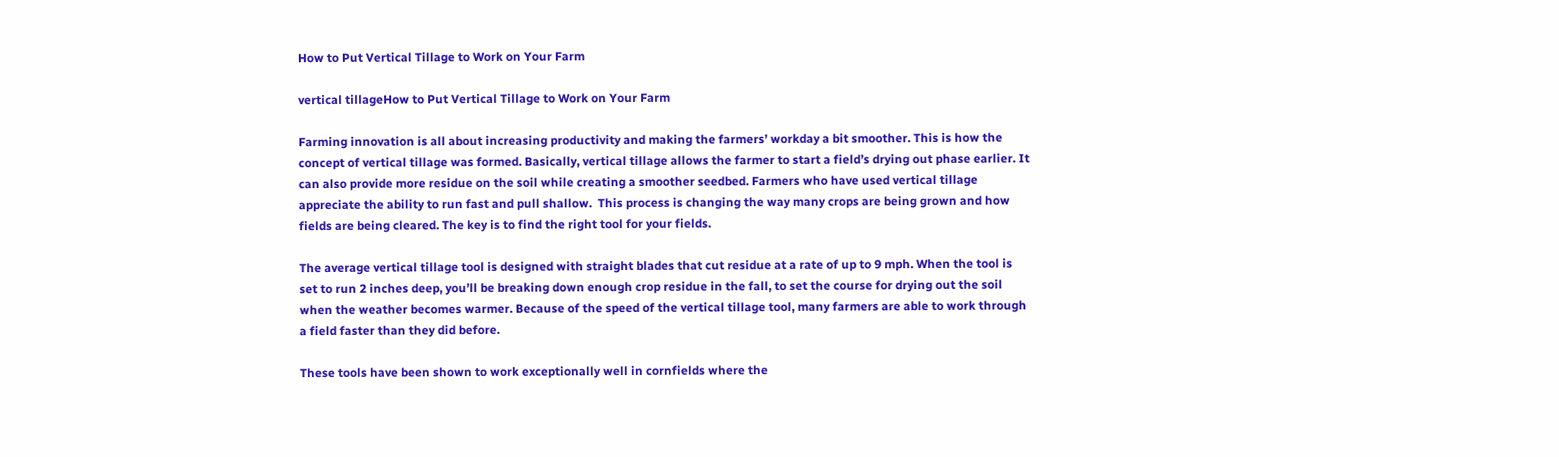How to Put Vertical Tillage to Work on Your Farm

vertical tillageHow to Put Vertical Tillage to Work on Your Farm

Farming innovation is all about increasing productivity and making the farmers’ workday a bit smoother. This is how the concept of vertical tillage was formed. Basically, vertical tillage allows the farmer to start a field’s drying out phase earlier. It can also provide more residue on the soil while creating a smoother seedbed. Farmers who have used vertical tillage appreciate the ability to run fast and pull shallow.  This process is changing the way many crops are being grown and how fields are being cleared. The key is to find the right tool for your fields.

The average vertical tillage tool is designed with straight blades that cut residue at a rate of up to 9 mph. When the tool is set to run 2 inches deep, you’ll be breaking down enough crop residue in the fall, to set the course for drying out the soil when the weather becomes warmer. Because of the speed of the vertical tillage tool, many farmers are able to work through a field faster than they did before.

These tools have been shown to work exceptionally well in cornfields where the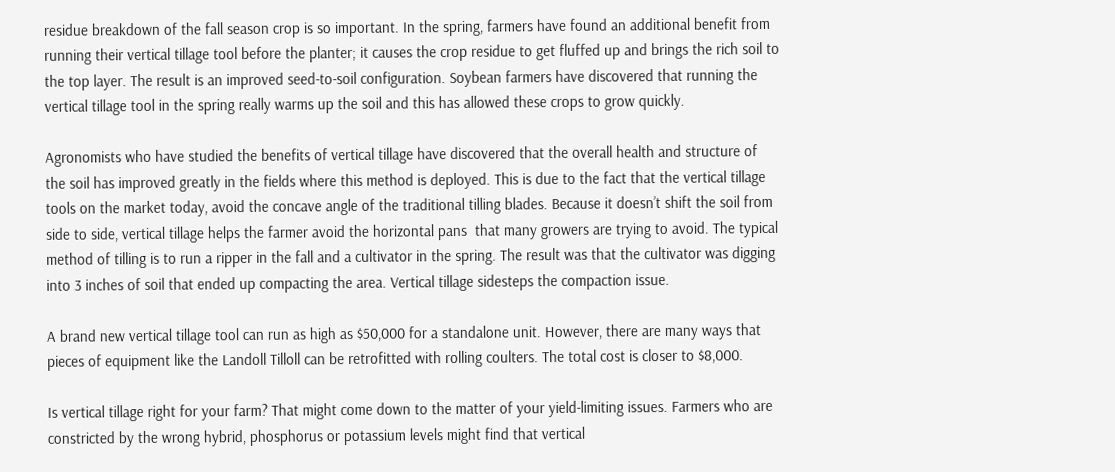residue breakdown of the fall season crop is so important. In the spring, farmers have found an additional benefit from running their vertical tillage tool before the planter; it causes the crop residue to get fluffed up and brings the rich soil to the top layer. The result is an improved seed-to-soil configuration. Soybean farmers have discovered that running the vertical tillage tool in the spring really warms up the soil and this has allowed these crops to grow quickly.

Agronomists who have studied the benefits of vertical tillage have discovered that the overall health and structure of the soil has improved greatly in the fields where this method is deployed. This is due to the fact that the vertical tillage tools on the market today, avoid the concave angle of the traditional tilling blades. Because it doesn’t shift the soil from side to side, vertical tillage helps the farmer avoid the horizontal pans  that many growers are trying to avoid. The typical method of tilling is to run a ripper in the fall and a cultivator in the spring. The result was that the cultivator was digging into 3 inches of soil that ended up compacting the area. Vertical tillage sidesteps the compaction issue.

A brand new vertical tillage tool can run as high as $50,000 for a standalone unit. However, there are many ways that pieces of equipment like the Landoll Tilloll can be retrofitted with rolling coulters. The total cost is closer to $8,000.

Is vertical tillage right for your farm? That might come down to the matter of your yield-limiting issues. Farmers who are constricted by the wrong hybrid, phosphorus or potassium levels might find that vertical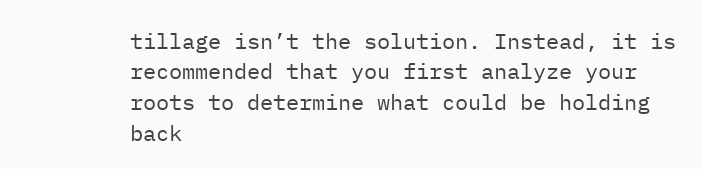tillage isn’t the solution. Instead, it is recommended that you first analyze your roots to determine what could be holding back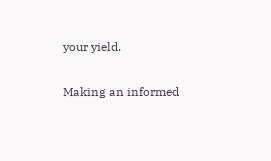your yield.

Making an informed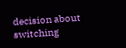decision about switching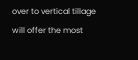over to vertical tillage will offer the most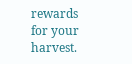rewards for your harvest.